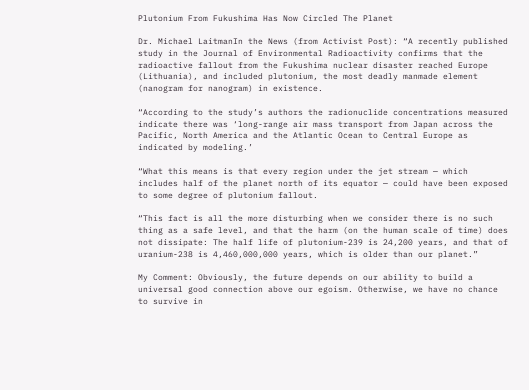Plutonium From Fukushima Has Now Circled The Planet

Dr. Michael LaitmanIn the News (from Activist Post): “A recently published study in the Journal of Environmental Radioactivity confirms that the radioactive fallout from the Fukushima nuclear disaster reached Europe (Lithuania), and included plutonium, the most deadly manmade element (nanogram for nanogram) in existence.

“According to the study’s authors the radionuclide concentrations measured indicate there was ‘long-range air mass transport from Japan across the Pacific, North America and the Atlantic Ocean to Central Europe as indicated by modeling.’

“What this means is that every region under the jet stream — which includes half of the planet north of its equator — could have been exposed to some degree of plutonium fallout.

“This fact is all the more disturbing when we consider there is no such thing as a safe level, and that the harm (on the human scale of time) does not dissipate: The half life of plutonium-239 is 24,200 years, and that of uranium-238 is 4,460,000,000 years, which is older than our planet.”

My Comment: Obviously, the future depends on our ability to build a universal good connection above our egoism. Otherwise, we have no chance to survive in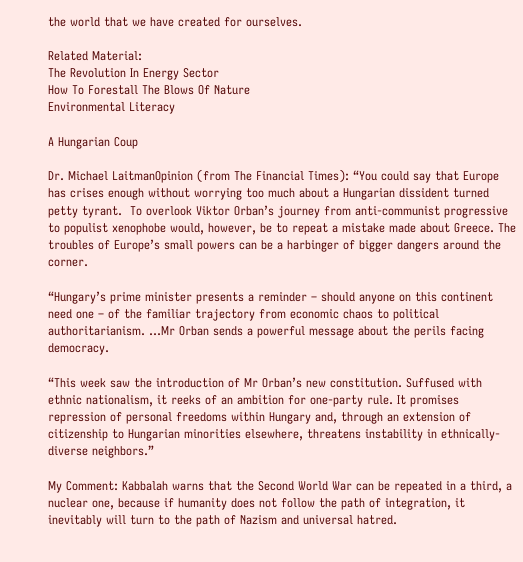the world that we have created for ourselves.

Related Material:
The Revolution In Energy Sector
How To Forestall The Blows Of Nature
Environmental Literacy

A Hungarian Coup

Dr. Michael LaitmanOpinion (from The Financial Times): “You could say that Europe has crises enough without worrying too much about a Hungarian dissident turned petty tyrant.  To overlook Viktor Orban’s journey from anti-communist progressive to populist xenophobe would, however, be to repeat a mistake made about Greece. The troubles of Europe’s small powers can be a harbinger of bigger dangers around the corner.

“Hungary’s prime minister presents a reminder – should anyone on this continent need one – of the familiar trajectory from economic chaos to political authoritarianism. …Mr Orban sends a powerful message about the perils facing democracy.

“This week saw the introduction of Mr Orban’s new constitution. Suffused with ethnic nationalism, it reeks of an ambition for one-party rule. It promises repression of personal freedoms within Hungary and, through an extension of citizenship to Hungarian minorities elsewhere, threatens instability in ethnically-diverse neighbors.”

My Comment: Kabbalah warns that the Second World War can be repeated in a third, a nuclear one, because if humanity does not follow the path of integration, it inevitably will turn to the path of Nazism and universal hatred.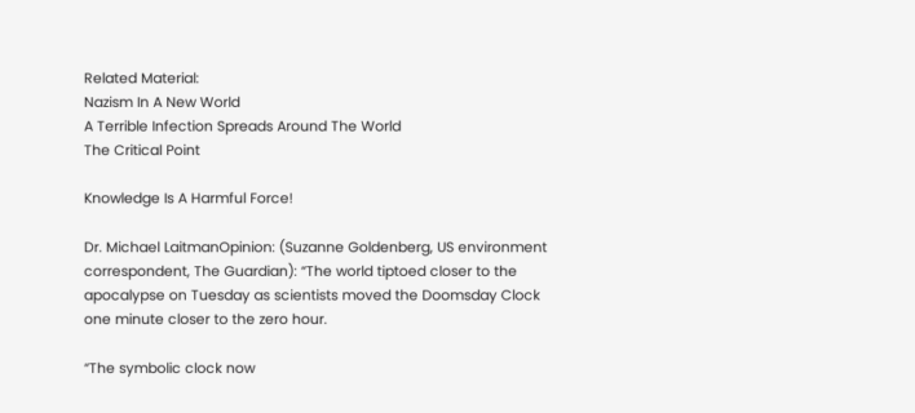Related Material:
Nazism In A New World
A Terrible Infection Spreads Around The World
The Critical Point

Knowledge Is A Harmful Force!

Dr. Michael LaitmanOpinion: (Suzanne Goldenberg, US environment correspondent, The Guardian): “The world tiptoed closer to the apocalypse on Tuesday as scientists moved the Doomsday Clock one minute closer to the zero hour.

“The symbolic clock now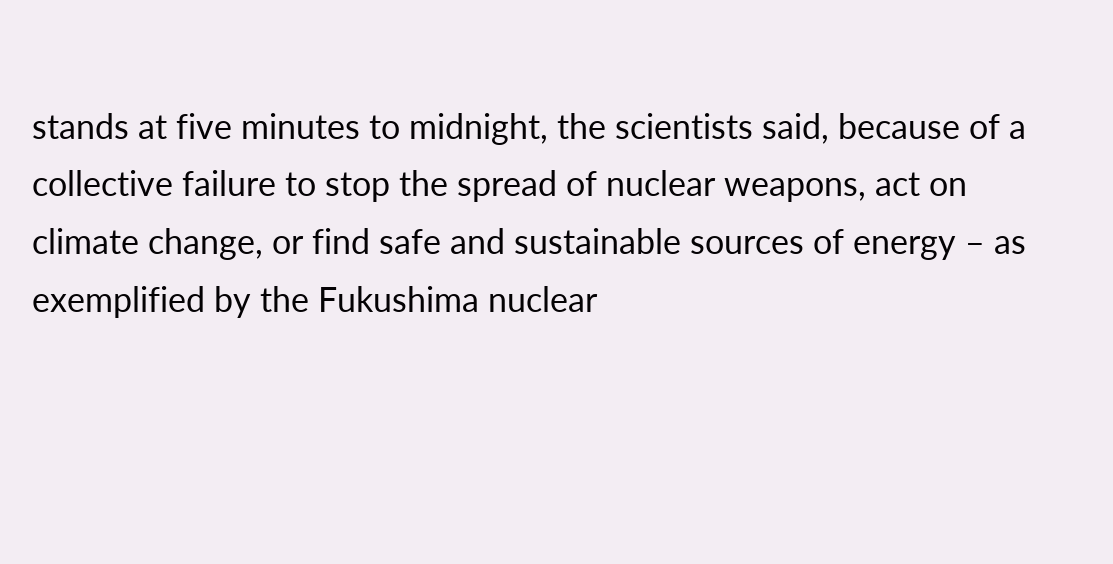stands at five minutes to midnight, the scientists said, because of a collective failure to stop the spread of nuclear weapons, act on climate change, or find safe and sustainable sources of energy – as exemplified by the Fukushima nuclear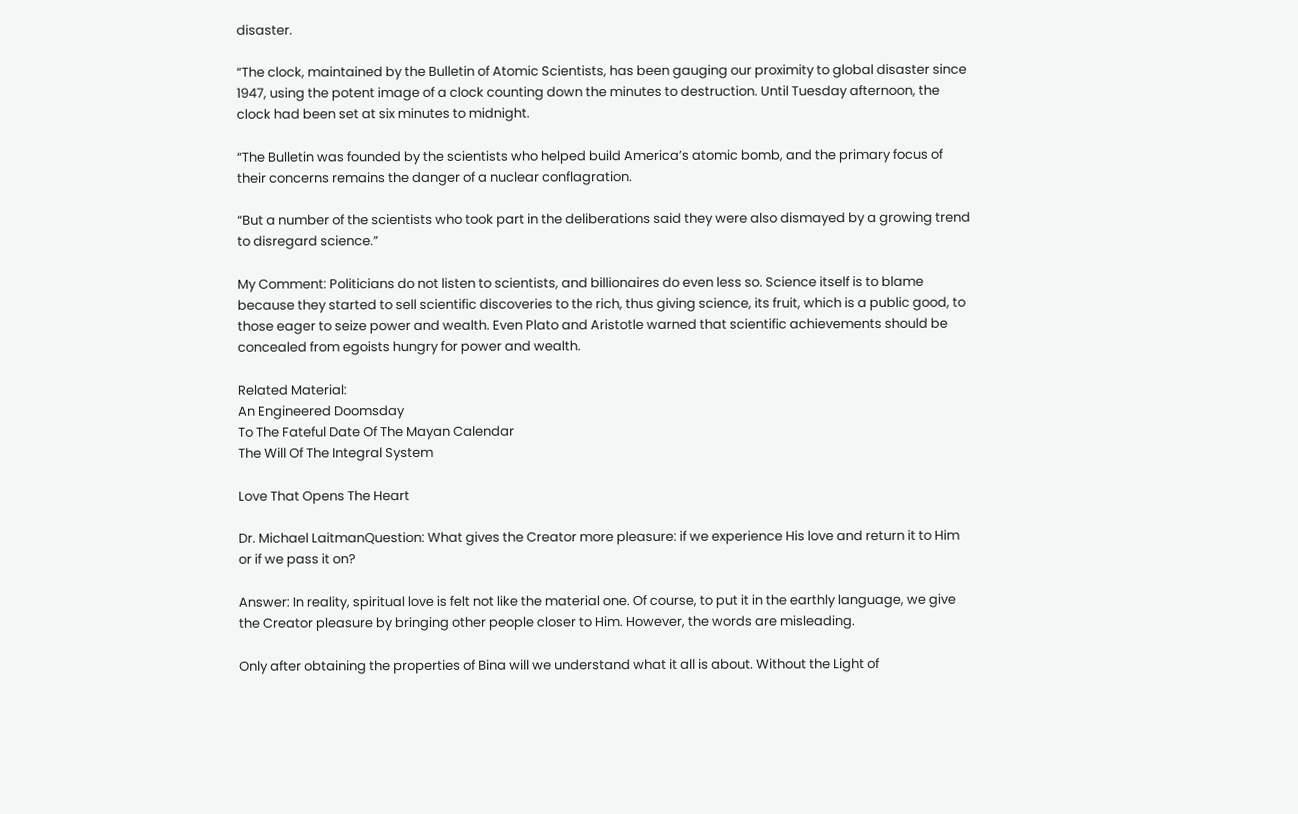disaster.

“The clock, maintained by the Bulletin of Atomic Scientists, has been gauging our proximity to global disaster since 1947, using the potent image of a clock counting down the minutes to destruction. Until Tuesday afternoon, the clock had been set at six minutes to midnight.

“The Bulletin was founded by the scientists who helped build America’s atomic bomb, and the primary focus of their concerns remains the danger of a nuclear conflagration.

“But a number of the scientists who took part in the deliberations said they were also dismayed by a growing trend to disregard science.”

My Comment: Politicians do not listen to scientists, and billionaires do even less so. Science itself is to blame because they started to sell scientific discoveries to the rich, thus giving science, its fruit, which is a public good, to those eager to seize power and wealth. Even Plato and Aristotle warned that scientific achievements should be concealed from egoists hungry for power and wealth.

Related Material:
An Engineered Doomsday
To The Fateful Date Of The Mayan Calendar
The Will Of The Integral System

Love That Opens The Heart

Dr. Michael LaitmanQuestion: What gives the Creator more pleasure: if we experience His love and return it to Him or if we pass it on?

Answer: In reality, spiritual love is felt not like the material one. Of course, to put it in the earthly language, we give the Creator pleasure by bringing other people closer to Him. However, the words are misleading.

Only after obtaining the properties of Bina will we understand what it all is about. Without the Light of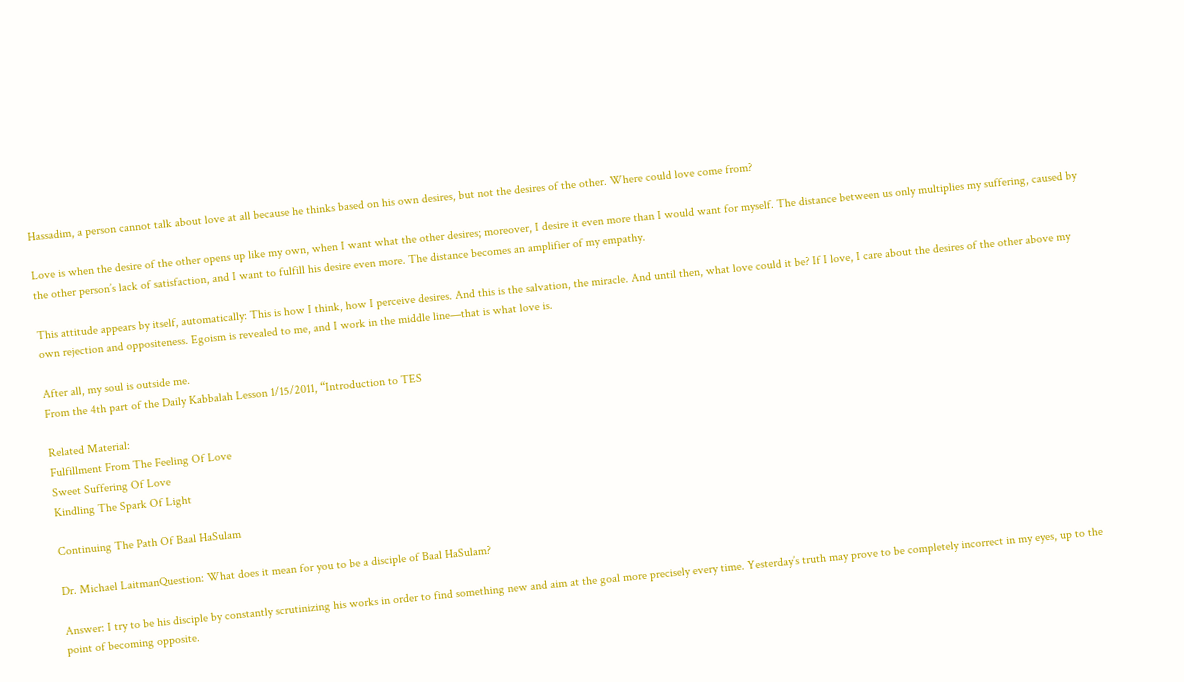Hassadim, a person cannot talk about love at all because he thinks based on his own desires, but not the desires of the other. Where could love come from?

Love is when the desire of the other opens up like my own, when I want what the other desires; moreover, I desire it even more than I would want for myself. The distance between us only multiplies my suffering, caused by the other person’s lack of satisfaction, and I want to fulfill his desire even more. The distance becomes an amplifier of my empathy.

This attitude appears by itself, automatically: This is how I think, how I perceive desires. And this is the salvation, the miracle. And until then, what love could it be? If I love, I care about the desires of the other above my own rejection and oppositeness. Egoism is revealed to me, and I work in the middle line—that is what love is.

After all, my soul is outside me.
From the 4th part of the Daily Kabbalah Lesson 1/15/2011, “Introduction to TES

Related Material:
Fulfillment From The Feeling Of Love
Sweet Suffering Of Love
Kindling The Spark Of Light

Continuing The Path Of Baal HaSulam

Dr. Michael LaitmanQuestion: What does it mean for you to be a disciple of Baal HaSulam?

Answer: I try to be his disciple by constantly scrutinizing his works in order to find something new and aim at the goal more precisely every time. Yesterday’s truth may prove to be completely incorrect in my eyes, up to the point of becoming opposite.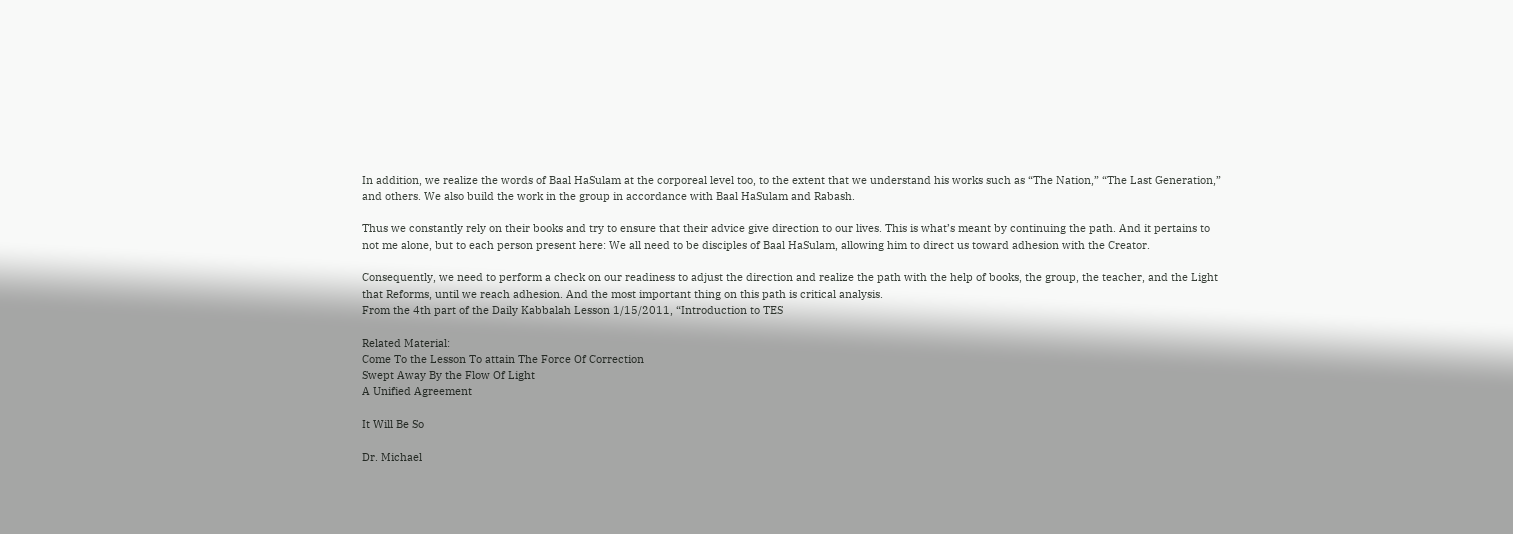In addition, we realize the words of Baal HaSulam at the corporeal level too, to the extent that we understand his works such as “The Nation,” “The Last Generation,” and others. We also build the work in the group in accordance with Baal HaSulam and Rabash.

Thus we constantly rely on their books and try to ensure that their advice give direction to our lives. This is what’s meant by continuing the path. And it pertains to not me alone, but to each person present here: We all need to be disciples of Baal HaSulam, allowing him to direct us toward adhesion with the Creator.

Consequently, we need to perform a check on our readiness to adjust the direction and realize the path with the help of books, the group, the teacher, and the Light that Reforms, until we reach adhesion. And the most important thing on this path is critical analysis.
From the 4th part of the Daily Kabbalah Lesson 1/15/2011, “Introduction to TES

Related Material:
Come To the Lesson To attain The Force Of Correction
Swept Away By the Flow Of Light
A Unified Agreement

It Will Be So

Dr. Michael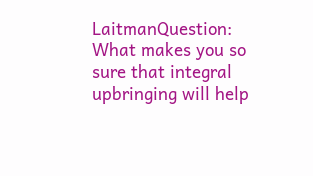LaitmanQuestion: What makes you so sure that integral upbringing will help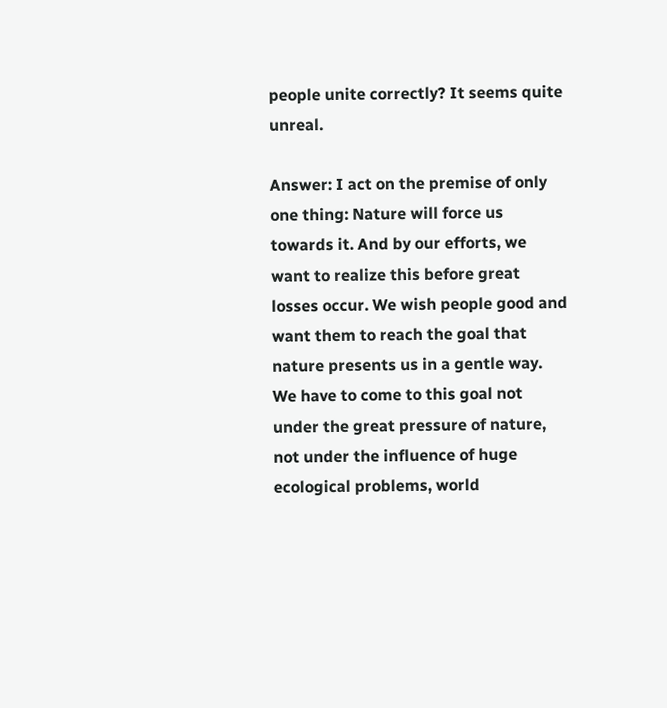people unite correctly? It seems quite unreal.

Answer: I act on the premise of only one thing: Nature will force us towards it. And by our efforts, we want to realize this before great losses occur. We wish people good and want them to reach the goal that nature presents us in a gentle way. We have to come to this goal not under the great pressure of nature, not under the influence of huge ecological problems, world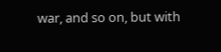war, and so on, but with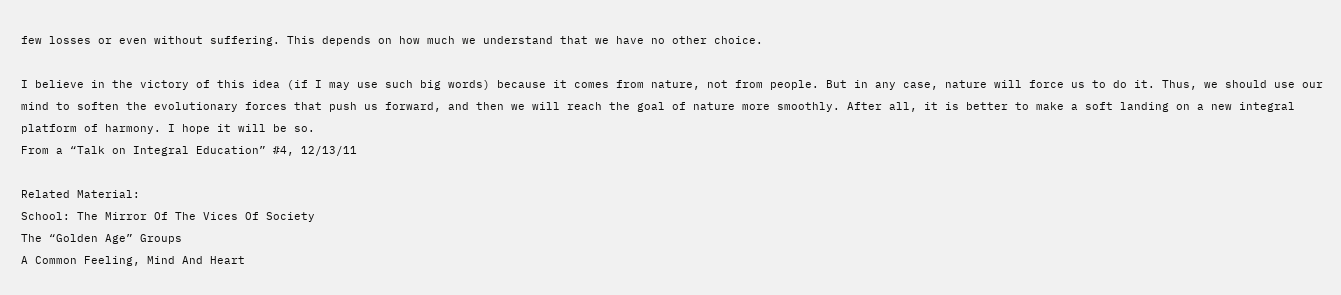few losses or even without suffering. This depends on how much we understand that we have no other choice.

I believe in the victory of this idea (if I may use such big words) because it comes from nature, not from people. But in any case, nature will force us to do it. Thus, we should use our mind to soften the evolutionary forces that push us forward, and then we will reach the goal of nature more smoothly. After all, it is better to make a soft landing on a new integral platform of harmony. I hope it will be so.
From a “Talk on Integral Education” #4, 12/13/11

Related Material:
School: The Mirror Of The Vices Of Society
The “Golden Age” Groups
A Common Feeling, Mind And Heart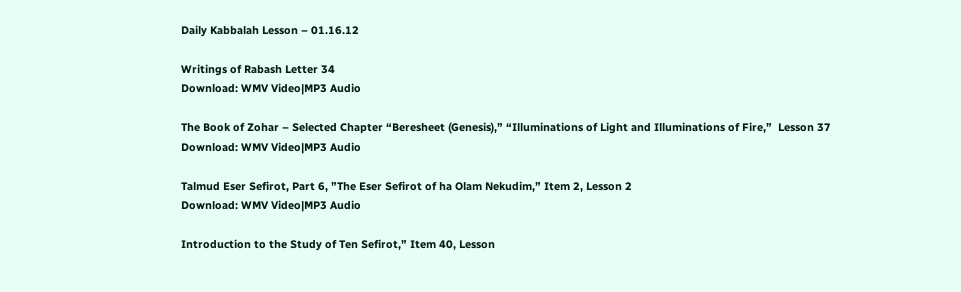Daily Kabbalah Lesson – 01.16.12

Writings of Rabash Letter 34
Download: WMV Video|MP3 Audio

The Book of Zohar – Selected Chapter “Beresheet (Genesis),” “Illuminations of Light and Illuminations of Fire,”  Lesson 37
Download: WMV Video|MP3 Audio

Talmud Eser Sefirot, Part 6, ”The Eser Sefirot of ha Olam Nekudim,” Item 2, Lesson 2
Download: WMV Video|MP3 Audio

Introduction to the Study of Ten Sefirot,” Item 40, Lesson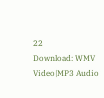22
Download: WMV Video|MP3 Audio